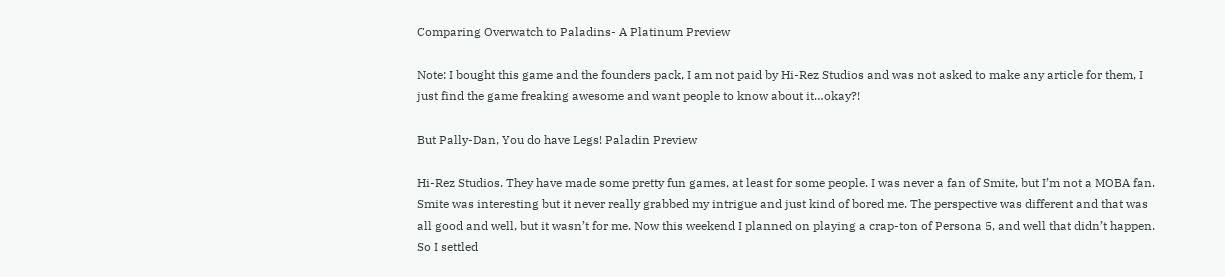Comparing Overwatch to Paladins- A Platinum Preview

Note: I bought this game and the founders pack, I am not paid by Hi-Rez Studios and was not asked to make any article for them, I just find the game freaking awesome and want people to know about it…okay?!

But Pally-Dan, You do have Legs! Paladin Preview

Hi-Rez Studios. They have made some pretty fun games, at least for some people. I was never a fan of Smite, but I’m not a MOBA fan. Smite was interesting but it never really grabbed my intrigue and just kind of bored me. The perspective was different and that was all good and well, but it wasn’t for me. Now this weekend I planned on playing a crap-ton of Persona 5, and well that didn’t happen. So I settled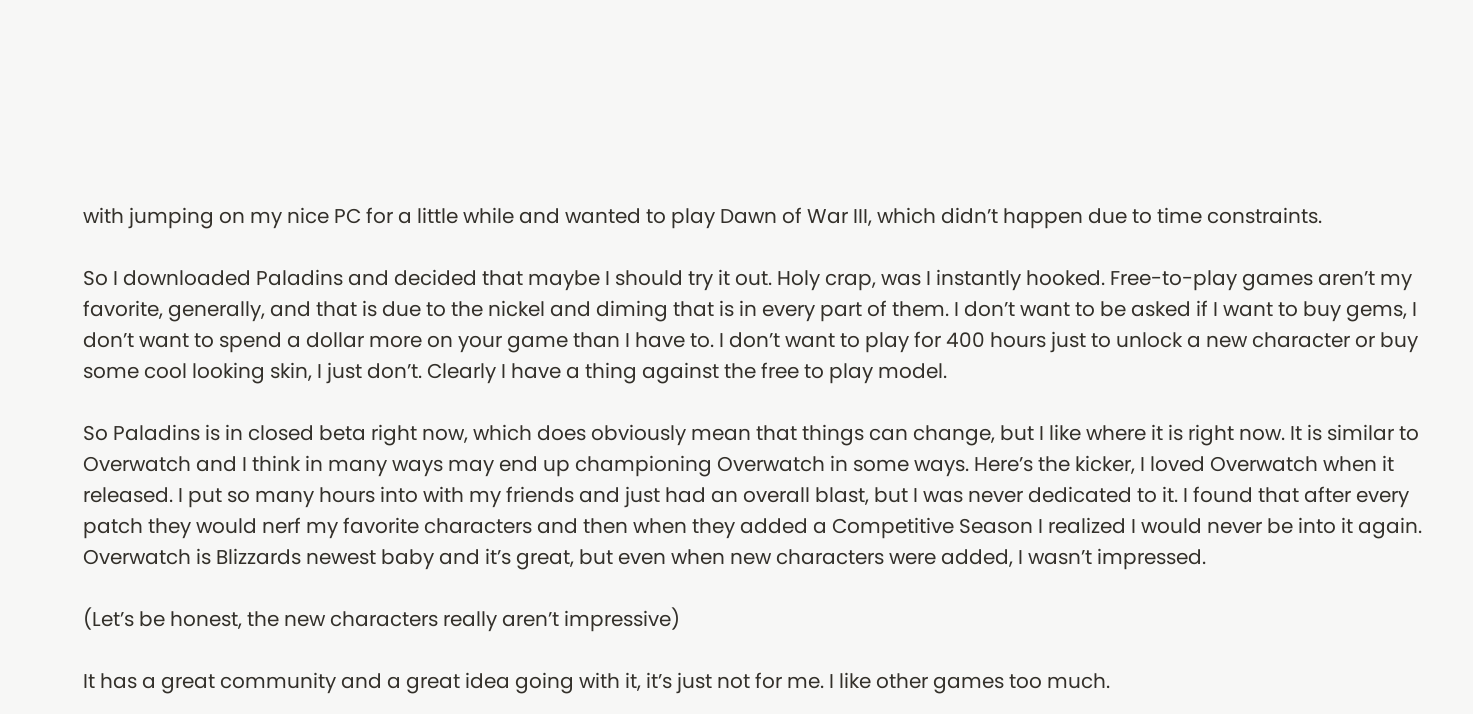with jumping on my nice PC for a little while and wanted to play Dawn of War III, which didn’t happen due to time constraints.

So I downloaded Paladins and decided that maybe I should try it out. Holy crap, was I instantly hooked. Free-to-play games aren’t my favorite, generally, and that is due to the nickel and diming that is in every part of them. I don’t want to be asked if I want to buy gems, I don’t want to spend a dollar more on your game than I have to. I don’t want to play for 400 hours just to unlock a new character or buy some cool looking skin, I just don’t. Clearly I have a thing against the free to play model.

So Paladins is in closed beta right now, which does obviously mean that things can change, but I like where it is right now. It is similar to Overwatch and I think in many ways may end up championing Overwatch in some ways. Here’s the kicker, I loved Overwatch when it released. I put so many hours into with my friends and just had an overall blast, but I was never dedicated to it. I found that after every patch they would nerf my favorite characters and then when they added a Competitive Season I realized I would never be into it again. Overwatch is Blizzards newest baby and it’s great, but even when new characters were added, I wasn’t impressed.

(Let’s be honest, the new characters really aren’t impressive)

It has a great community and a great idea going with it, it’s just not for me. I like other games too much.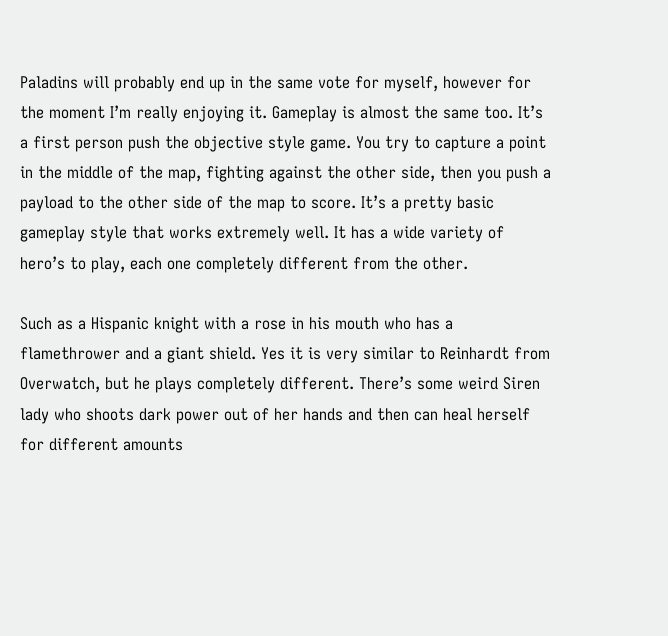Paladins will probably end up in the same vote for myself, however for the moment I’m really enjoying it. Gameplay is almost the same too. It’s a first person push the objective style game. You try to capture a point in the middle of the map, fighting against the other side, then you push a payload to the other side of the map to score. It’s a pretty basic gameplay style that works extremely well. It has a wide variety of hero’s to play, each one completely different from the other.

Such as a Hispanic knight with a rose in his mouth who has a flamethrower and a giant shield. Yes it is very similar to Reinhardt from Overwatch, but he plays completely different. There’s some weird Siren lady who shoots dark power out of her hands and then can heal herself for different amounts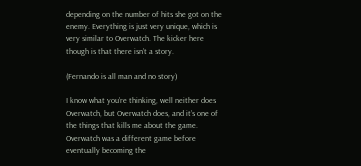depending on the number of hits she got on the enemy. Everything is just very unique, which is very similar to Overwatch. The kicker here though is that there isn’t a story.

(Fernando is all man and no story)

I know what you’re thinking, well neither does Overwatch, but Overwatch does, and it’s one of the things that kills me about the game. Overwatch was a different game before eventually becoming the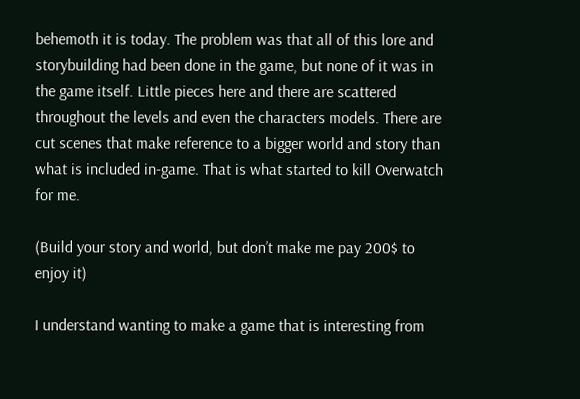behemoth it is today. The problem was that all of this lore and storybuilding had been done in the game, but none of it was in the game itself. Little pieces here and there are scattered throughout the levels and even the characters models. There are cut scenes that make reference to a bigger world and story than what is included in-game. That is what started to kill Overwatch for me.

(Build your story and world, but don’t make me pay 200$ to enjoy it)

I understand wanting to make a game that is interesting from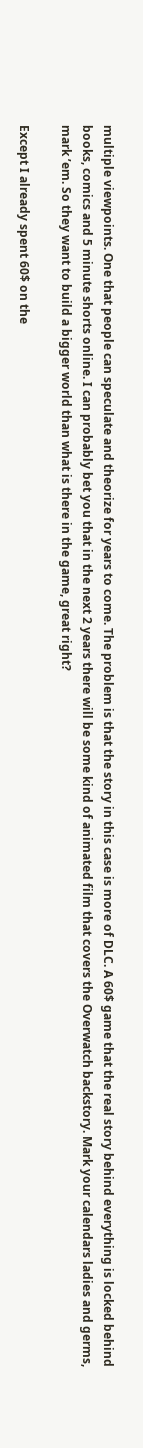multiple viewpoints. One that people can speculate and theorize for years to come. The problem is that the story in this case is more of DLC. A 60$ game that the real story behind everything is locked behind books, comics and 5 minute shorts online. I can probably bet you that in the next 2 years there will be some kind of animated film that covers the Overwatch backstory. Mark your calendars ladies and germs, mark ’em. So they want to build a bigger world than what is there in the game, great right?

Except I already spent 60$ on the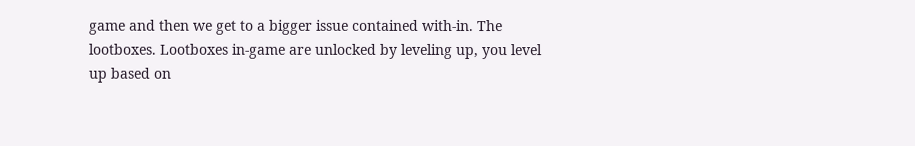game and then we get to a bigger issue contained with-in. The lootboxes. Lootboxes in-game are unlocked by leveling up, you level up based on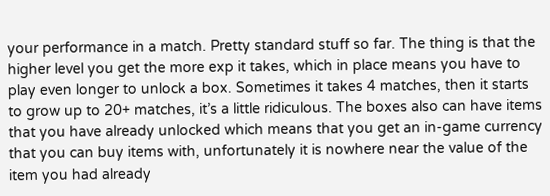your performance in a match. Pretty standard stuff so far. The thing is that the higher level you get the more exp it takes, which in place means you have to play even longer to unlock a box. Sometimes it takes 4 matches, then it starts to grow up to 20+ matches, it’s a little ridiculous. The boxes also can have items that you have already unlocked which means that you get an in-game currency that you can buy items with, unfortunately it is nowhere near the value of the item you had already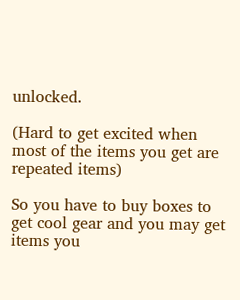unlocked.

(Hard to get excited when most of the items you get are repeated items)

So you have to buy boxes to get cool gear and you may get items you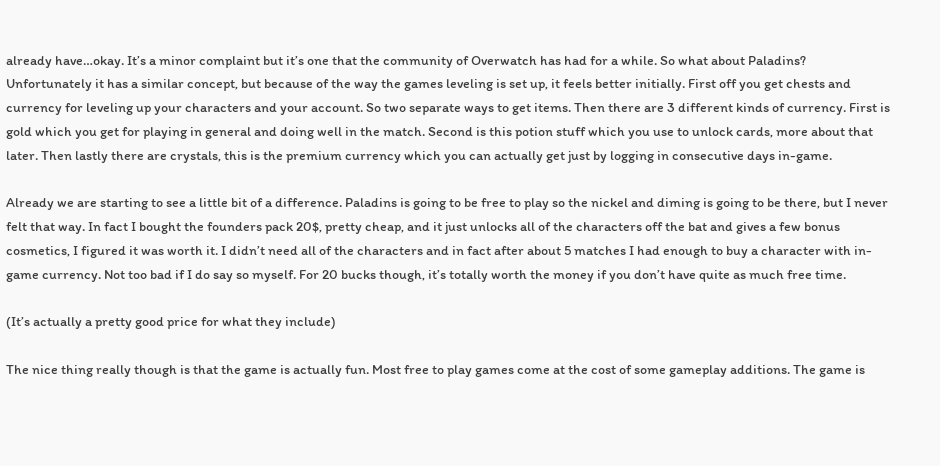already have…okay. It’s a minor complaint but it’s one that the community of Overwatch has had for a while. So what about Paladins? Unfortunately it has a similar concept, but because of the way the games leveling is set up, it feels better initially. First off you get chests and currency for leveling up your characters and your account. So two separate ways to get items. Then there are 3 different kinds of currency. First is gold which you get for playing in general and doing well in the match. Second is this potion stuff which you use to unlock cards, more about that later. Then lastly there are crystals, this is the premium currency which you can actually get just by logging in consecutive days in-game.

Already we are starting to see a little bit of a difference. Paladins is going to be free to play so the nickel and diming is going to be there, but I never felt that way. In fact I bought the founders pack 20$, pretty cheap, and it just unlocks all of the characters off the bat and gives a few bonus cosmetics, I figured it was worth it. I didn’t need all of the characters and in fact after about 5 matches I had enough to buy a character with in-game currency. Not too bad if I do say so myself. For 20 bucks though, it’s totally worth the money if you don’t have quite as much free time.

(It’s actually a pretty good price for what they include)

The nice thing really though is that the game is actually fun. Most free to play games come at the cost of some gameplay additions. The game is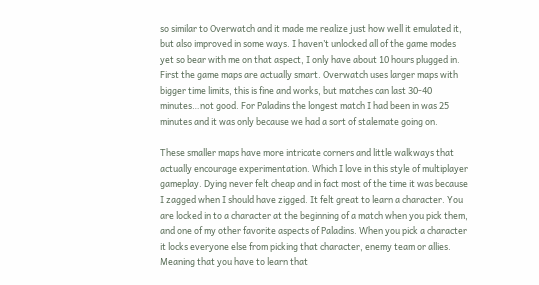so similar to Overwatch and it made me realize just how well it emulated it, but also improved in some ways. I haven’t unlocked all of the game modes yet so bear with me on that aspect, I only have about 10 hours plugged in. First the game maps are actually smart. Overwatch uses larger maps with bigger time limits, this is fine and works, but matches can last 30-40 minutes…not good. For Paladins the longest match I had been in was 25 minutes and it was only because we had a sort of stalemate going on.

These smaller maps have more intricate corners and little walkways that actually encourage experimentation. Which I love in this style of multiplayer gameplay. Dying never felt cheap and in fact most of the time it was because I zagged when I should have zigged. It felt great to learn a character. You are locked in to a character at the beginning of a match when you pick them, and one of my other favorite aspects of Paladins. When you pick a character it locks everyone else from picking that character, enemy team or allies. Meaning that you have to learn that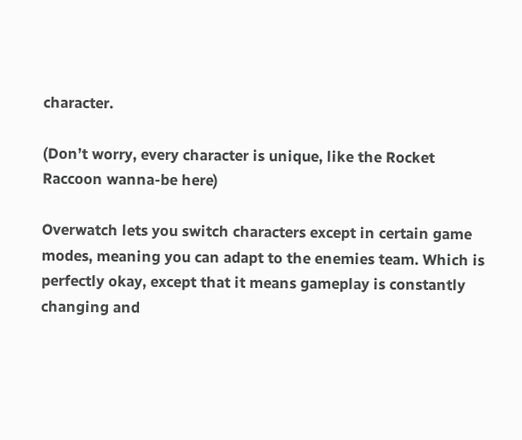character.

(Don’t worry, every character is unique, like the Rocket Raccoon wanna-be here)

Overwatch lets you switch characters except in certain game modes, meaning you can adapt to the enemies team. Which is perfectly okay, except that it means gameplay is constantly changing and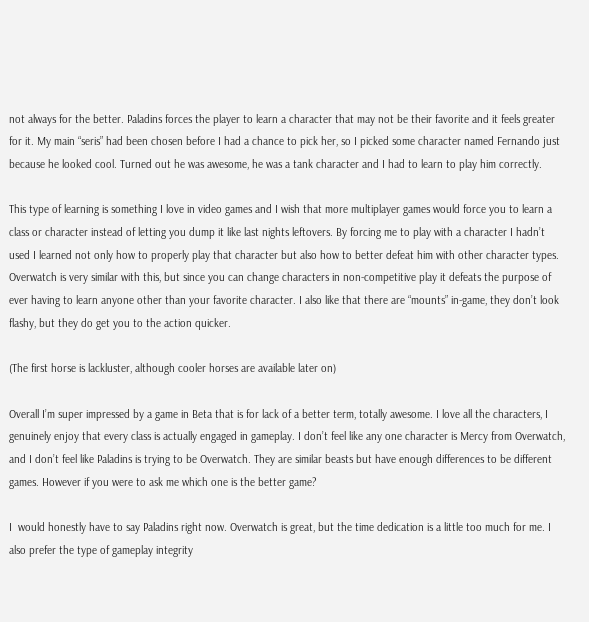not always for the better. Paladins forces the player to learn a character that may not be their favorite and it feels greater for it. My main “seris” had been chosen before I had a chance to pick her, so I picked some character named Fernando just because he looked cool. Turned out he was awesome, he was a tank character and I had to learn to play him correctly.

This type of learning is something I love in video games and I wish that more multiplayer games would force you to learn a class or character instead of letting you dump it like last nights leftovers. By forcing me to play with a character I hadn’t used I learned not only how to properly play that character but also how to better defeat him with other character types. Overwatch is very similar with this, but since you can change characters in non-competitive play it defeats the purpose of ever having to learn anyone other than your favorite character. I also like that there are “mounts” in-game, they don’t look flashy, but they do get you to the action quicker.

(The first horse is lackluster, although cooler horses are available later on)

Overall I’m super impressed by a game in Beta that is for lack of a better term, totally awesome. I love all the characters, I genuinely enjoy that every class is actually engaged in gameplay. I don’t feel like any one character is Mercy from Overwatch, and I don’t feel like Paladins is trying to be Overwatch. They are similar beasts but have enough differences to be different games. However if you were to ask me which one is the better game?

I  would honestly have to say Paladins right now. Overwatch is great, but the time dedication is a little too much for me. I also prefer the type of gameplay integrity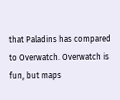that Paladins has compared to Overwatch. Overwatch is fun, but maps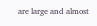are large and almost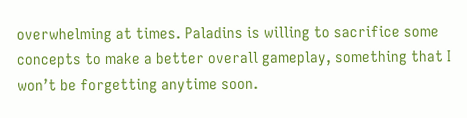overwhelming at times. Paladins is willing to sacrifice some concepts to make a better overall gameplay, something that I won’t be forgetting anytime soon.